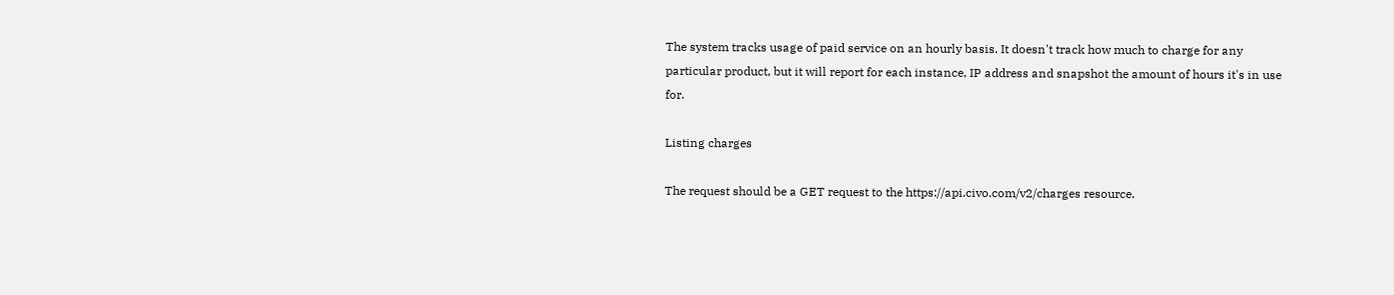The system tracks usage of paid service on an hourly basis. It doesn't track how much to charge for any particular product, but it will report for each instance, IP address and snapshot the amount of hours it's in use for.

Listing charges

The request should be a GET request to the https://api.civo.com/v2/charges resource.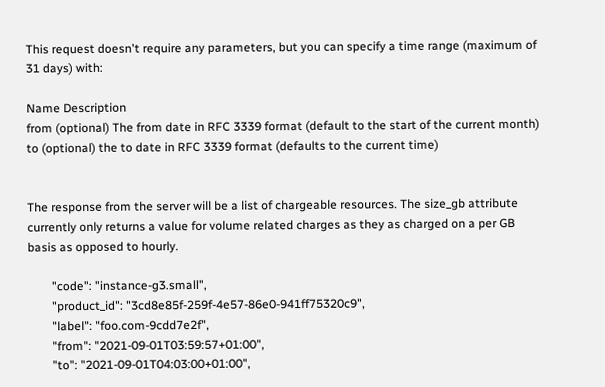This request doesn't require any parameters, but you can specify a time range (maximum of 31 days) with:

Name Description
from (optional) The from date in RFC 3339 format (default to the start of the current month)
to (optional) the to date in RFC 3339 format (defaults to the current time)


The response from the server will be a list of chargeable resources. The size_gb attribute currently only returns a value for volume related charges as they as charged on a per GB basis as opposed to hourly.

        "code": "instance-g3.small",
        "product_id": "3cd8e85f-259f-4e57-86e0-941ff75320c9",
        "label": "foo.com-9cdd7e2f",
        "from": "2021-09-01T03:59:57+01:00",
        "to": "2021-09-01T04:03:00+01:00",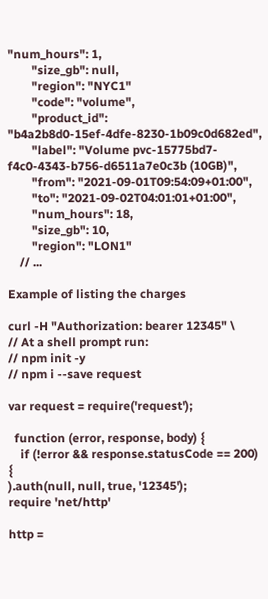"num_hours": 1,
        "size_gb": null,
        "region": "NYC1"
        "code": "volume",
        "product_id": "b4a2b8d0-15ef-4dfe-8230-1b09c0d682ed",
        "label": "Volume pvc-15775bd7-f4c0-4343-b756-d6511a7e0c3b (10GB)",
        "from": "2021-09-01T09:54:09+01:00",
        "to": "2021-09-02T04:01:01+01:00",
        "num_hours": 18,
        "size_gb": 10,
        "region": "LON1"
    // ...

Example of listing the charges

curl -H "Authorization: bearer 12345" \
// At a shell prompt run:
// npm init -y
// npm i --save request

var request = require('request');

  function (error, response, body) {
    if (!error && response.statusCode == 200) {
).auth(null, null, true, '12345');
require 'net/http'

http =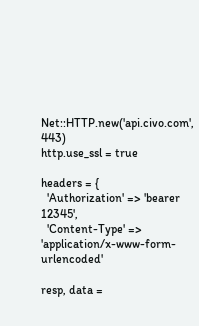Net::HTTP.new('api.civo.com', 443)
http.use_ssl = true

headers = {
  'Authorization' => 'bearer 12345',
  'Content-Type' => 'application/x-www-form-urlencoded'

resp, data =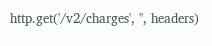http.get('/v2/charges', '', headers)